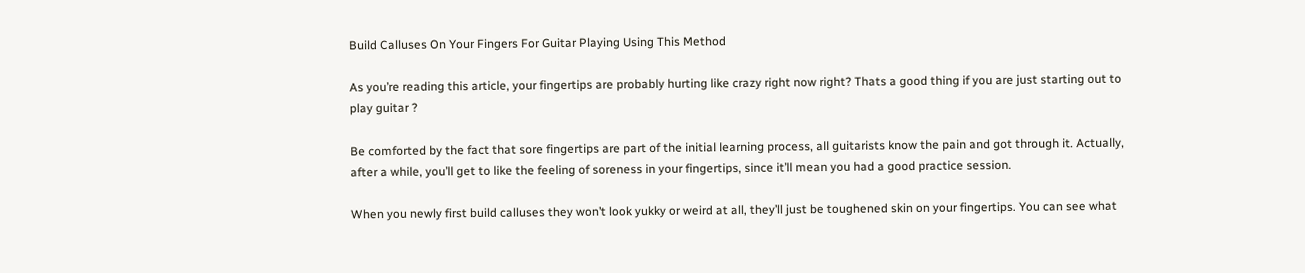Build Calluses On Your Fingers For Guitar Playing Using This Method

As you’re reading this article, your fingertips are probably hurting like crazy right now right? Thats a good thing if you are just starting out to play guitar ?

Be comforted by the fact that sore fingertips are part of the initial learning process, all guitarists know the pain and got through it. Actually, after a while, you’ll get to like the feeling of soreness in your fingertips, since it’ll mean you had a good practice session.

When you newly first build calluses they won’t look yukky or weird at all, they’ll just be toughened skin on your fingertips. You can see what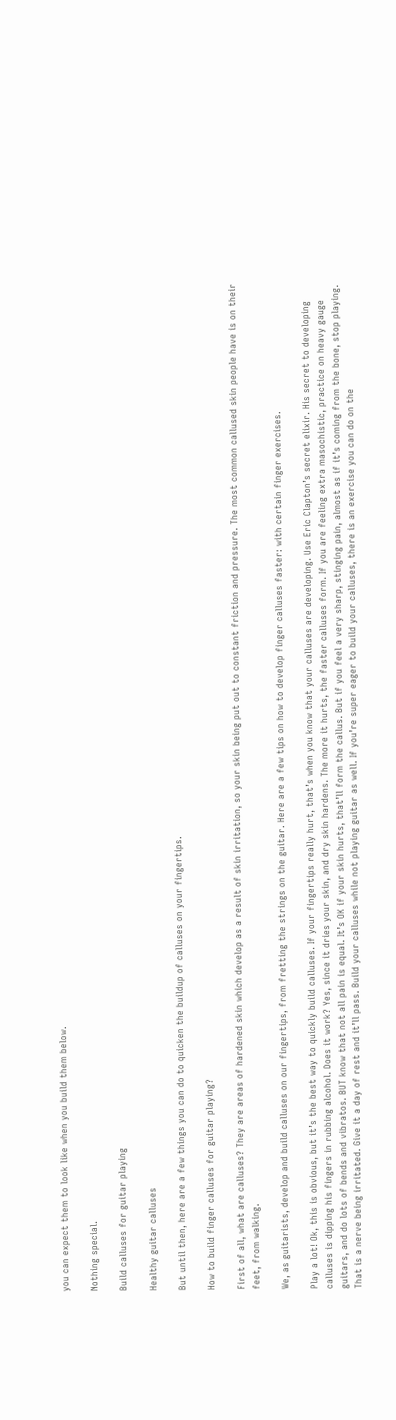you can expect them to look like when you build them below.

Nothing special.

Build calluses for guitar playing

Healthy guitar calluses

But until then, here are a few things you can do to quicken the buildup of calluses on your fingertips.

How to build finger calluses for guitar playing?

First of all, what are calluses? They are areas of hardened skin which develop as a result of skin irritation, so your skin being put out to constant friction and pressure. The most common callused skin people have is on their feet, from walking.

We, as guitarists, develop and build calluses on our fingertips, from fretting the strings on the guitar. Here are a few tips on how to develop finger calluses faster: with certain finger exercises.

Play a lot! Ok, this is obvious, but it’s the best way to quickly build calluses. If your fingertips really hurt, that’s when you know that your calluses are developing. Use Eric Clapton’s secret elixir. His secret to developing calluses is dipping his fingers in rubbing alcohol. Does it work? Yes, since it dries your skin, and dry skin hardens. The more it hurts, the faster calluses form. If you are feeling extra masochistic, practice on heavy gauge guitars, and do lots of bends and vibratos. BUT know that not all pain is equal. It’s OK if your skin hurts, that’ll form the callus. But if you feel a very sharp, stinging pain, almost as if it’s coming from the bone, stop playing. That is a nerve being irritated. Give it a day of rest and it’ll pass. Build your calluses while not playing guitar as well. If you’re super eager to build your calluses, there is an exercise you can do on the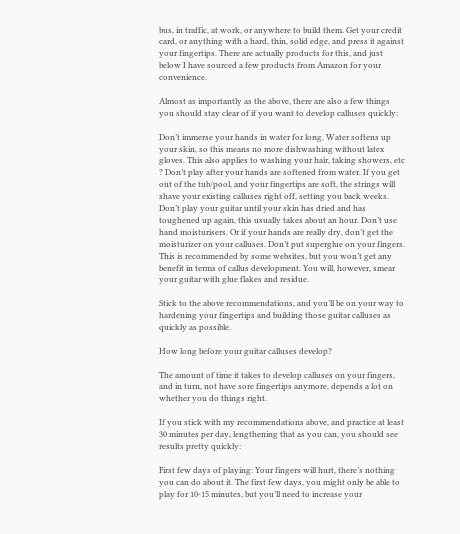bus, in traffic, at work, or anywhere to build them. Get your credit card, or anything with a hard, thin, solid edge, and press it against your fingertips. There are actually products for this, and just below I have sourced a few products from Amazon for your convenience.

Almost as importantly as the above, there are also a few things you should stay clear of if you want to develop calluses quickly:

Don’t immerse your hands in water for long. Water softens up your skin, so this means no more dishwashing without latex gloves. This also applies to washing your hair, taking showers, etc ? Don’t play after your hands are softened from water. If you get out of the tub/pool, and your fingertips are soft, the strings will shave your existing calluses right off, setting you back weeks. Don’t play your guitar until your skin has dried and has toughened up again, this usually takes about an hour. Don’t use hand moisturisers. Or if your hands are really dry, don’t get the moisturizer on your calluses. Don’t put superglue on your fingers. This is recommended by some websites, but you won’t get any benefit in terms of callus development. You will, however, smear your guitar with glue flakes and residue.

Stick to the above recommendations, and you’ll be on your way to hardening your fingertips and building those guitar calluses as quickly as possible.

How long before your guitar calluses develop?

The amount of time it takes to develop calluses on your fingers, and in turn, not have sore fingertips anymore, depends a lot on whether you do things right.

If you stick with my recommendations above, and practice at least 30 minutes per day, lengthening that as you can, you should see results pretty quickly:

First few days of playing: Your fingers will hurt, there’s nothing you can do about it. The first few days, you might only be able to play for 10-15 minutes, but you’ll need to increase your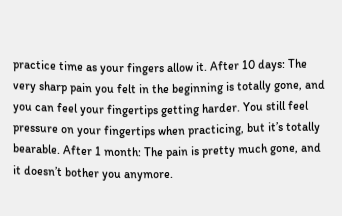practice time as your fingers allow it. After 10 days: The very sharp pain you felt in the beginning is totally gone, and you can feel your fingertips getting harder. You still feel pressure on your fingertips when practicing, but it’s totally bearable. After 1 month: The pain is pretty much gone, and it doesn’t bother you anymore.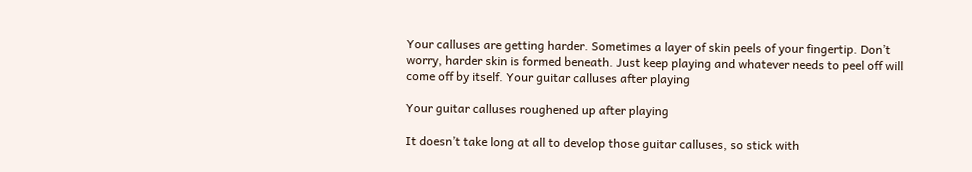Your calluses are getting harder. Sometimes a layer of skin peels of your fingertip. Don’t worry, harder skin is formed beneath. Just keep playing and whatever needs to peel off will come off by itself. Your guitar calluses after playing

Your guitar calluses roughened up after playing

It doesn’t take long at all to develop those guitar calluses, so stick with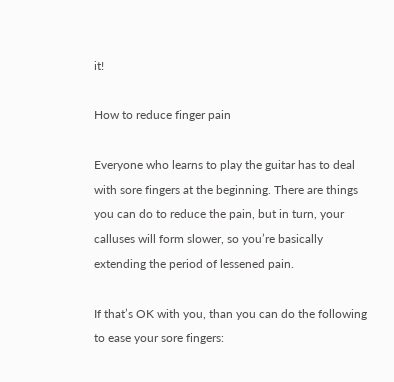it!

How to reduce finger pain

Everyone who learns to play the guitar has to deal with sore fingers at the beginning. There are things you can do to reduce the pain, but in turn, your calluses will form slower, so you’re basically extending the period of lessened pain.

If that’s OK with you, than you can do the following to ease your sore fingers: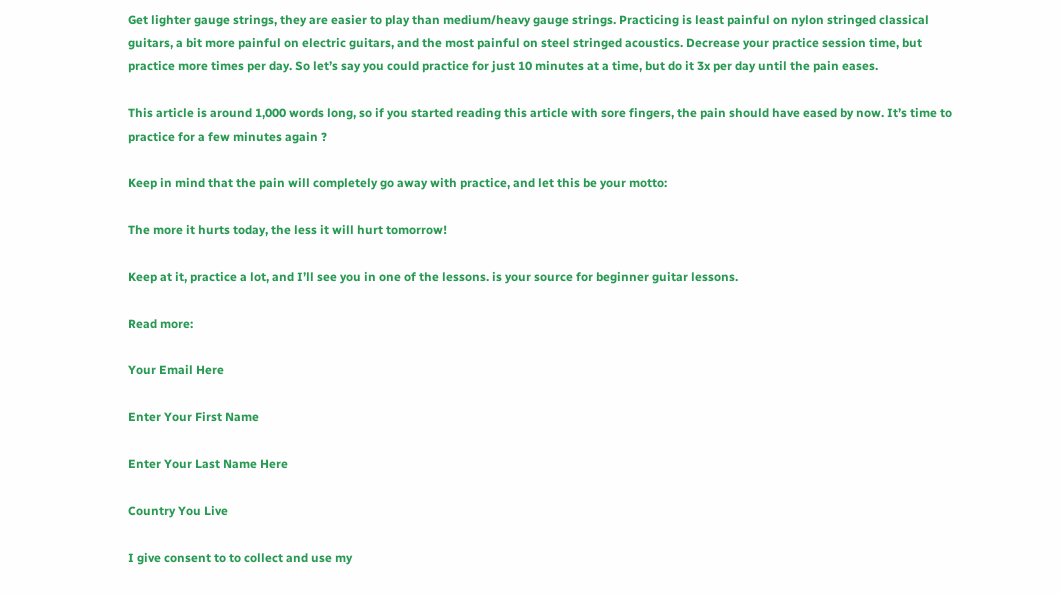Get lighter gauge strings, they are easier to play than medium/heavy gauge strings. Practicing is least painful on nylon stringed classical guitars, a bit more painful on electric guitars, and the most painful on steel stringed acoustics. Decrease your practice session time, but practice more times per day. So let’s say you could practice for just 10 minutes at a time, but do it 3x per day until the pain eases.

This article is around 1,000 words long, so if you started reading this article with sore fingers, the pain should have eased by now. It’s time to practice for a few minutes again ?

Keep in mind that the pain will completely go away with practice, and let this be your motto:

The more it hurts today, the less it will hurt tomorrow!

Keep at it, practice a lot, and I’ll see you in one of the lessons. is your source for beginner guitar lessons.

Read more:

Your Email Here

Enter Your First Name

Enter Your Last Name Here

Country You Live

I give consent to to collect and use my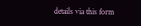details via this form